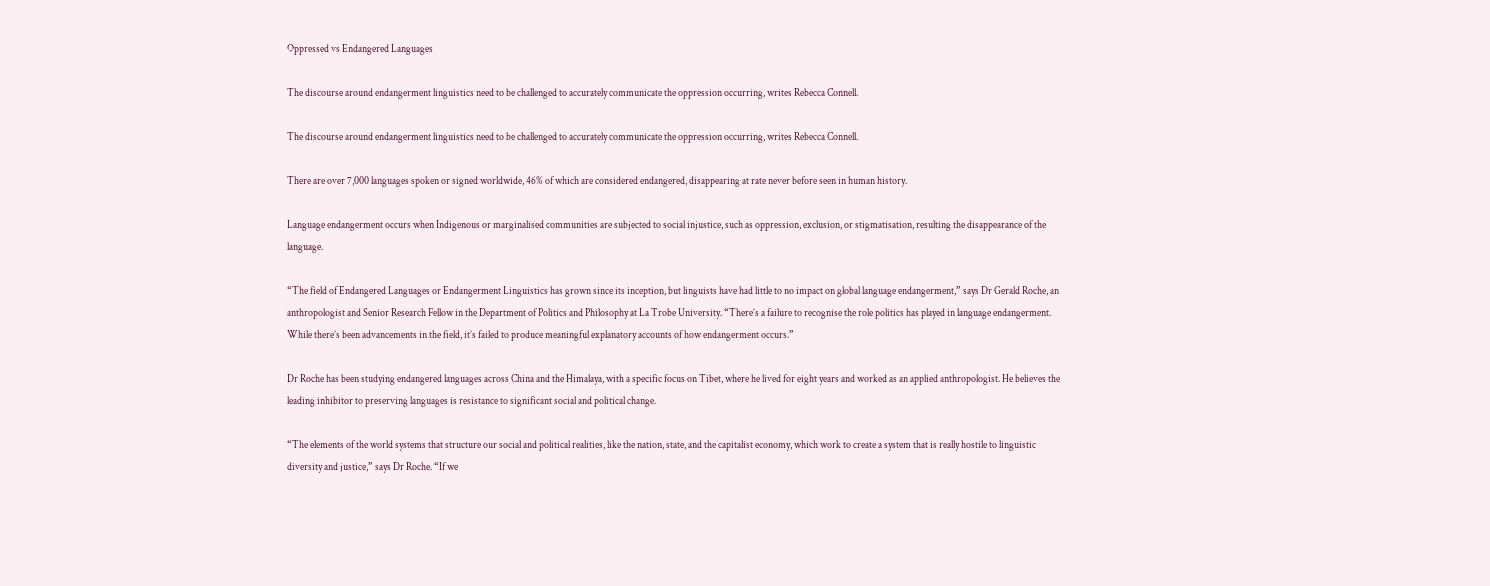Oppressed vs Endangered Languages

The discourse around endangerment linguistics need to be challenged to accurately communicate the oppression occurring, writes Rebecca Connell.

The discourse around endangerment linguistics need to be challenged to accurately communicate the oppression occurring, writes Rebecca Connell.

There are over 7,000 languages spoken or signed worldwide, 46% of which are considered endangered, disappearing at rate never before seen in human history.

Language endangerment occurs when Indigenous or marginalised communities are subjected to social injustice, such as oppression, exclusion, or stigmatisation, resulting the disappearance of the language.

“The field of Endangered Languages or Endangerment Linguistics has grown since its inception, but linguists have had little to no impact on global language endangerment,” says Dr Gerald Roche, an anthropologist and Senior Research Fellow in the Department of Politics and Philosophy at La Trobe University. “There’s a failure to recognise the role politics has played in language endangerment. While there’s been advancements in the field, it’s failed to produce meaningful explanatory accounts of how endangerment occurs.”

Dr Roche has been studying endangered languages across China and the Himalaya, with a specific focus on Tibet, where he lived for eight years and worked as an applied anthropologist. He believes the leading inhibitor to preserving languages is resistance to significant social and political change.

“The elements of the world systems that structure our social and political realities, like the nation, state, and the capitalist economy, which work to create a system that is really hostile to linguistic diversity and justice,” says Dr Roche. “If we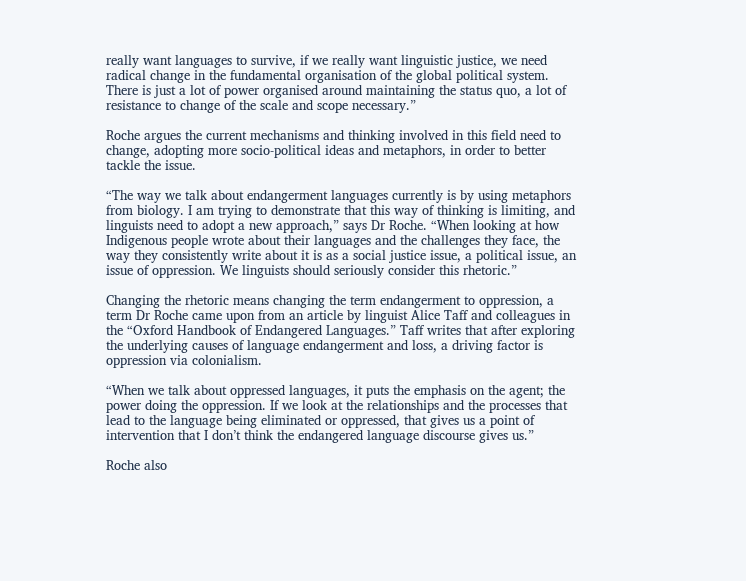really want languages to survive, if we really want linguistic justice, we need radical change in the fundamental organisation of the global political system. There is just a lot of power organised around maintaining the status quo, a lot of resistance to change of the scale and scope necessary.”

Roche argues the current mechanisms and thinking involved in this field need to change, adopting more socio-political ideas and metaphors, in order to better tackle the issue.

“The way we talk about endangerment languages currently is by using metaphors from biology. I am trying to demonstrate that this way of thinking is limiting, and linguists need to adopt a new approach,” says Dr Roche. “When looking at how Indigenous people wrote about their languages and the challenges they face, the way they consistently write about it is as a social justice issue, a political issue, an issue of oppression. We linguists should seriously consider this rhetoric.”

Changing the rhetoric means changing the term endangerment to oppression, a term Dr Roche came upon from an article by linguist Alice Taff and colleagues in the “Oxford Handbook of Endangered Languages.” Taff writes that after exploring the underlying causes of language endangerment and loss, a driving factor is oppression via colonialism.

“When we talk about oppressed languages, it puts the emphasis on the agent; the power doing the oppression. If we look at the relationships and the processes that lead to the language being eliminated or oppressed, that gives us a point of intervention that I don’t think the endangered language discourse gives us.”

Roche also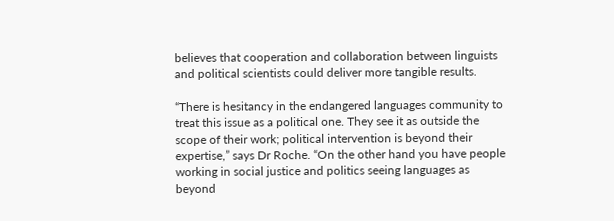believes that cooperation and collaboration between linguists and political scientists could deliver more tangible results.

“There is hesitancy in the endangered languages community to treat this issue as a political one. They see it as outside the scope of their work; political intervention is beyond their expertise,” says Dr Roche. “On the other hand you have people working in social justice and politics seeing languages as beyond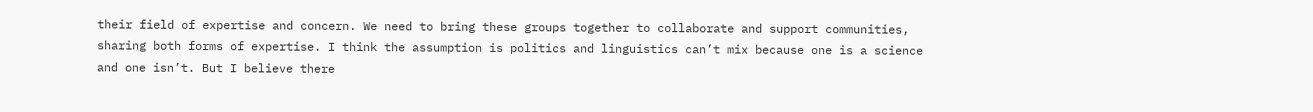their field of expertise and concern. We need to bring these groups together to collaborate and support communities, sharing both forms of expertise. I think the assumption is politics and linguistics can’t mix because one is a science and one isn’t. But I believe there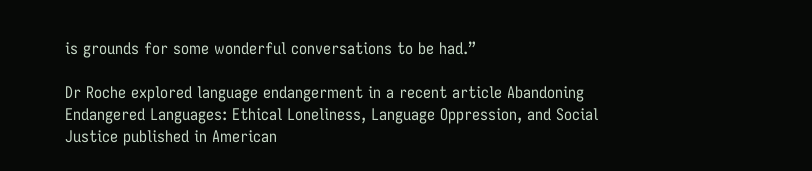is grounds for some wonderful conversations to be had.”

Dr Roche explored language endangerment in a recent article Abandoning Endangered Languages: Ethical Loneliness, Language Oppression, and Social Justice published in American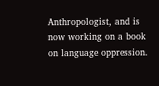Anthropologist, and is now working on a book on language oppression.